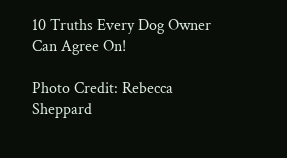10 Truths Every Dog Owner Can Agree On!

Photo Credit: Rebecca Sheppard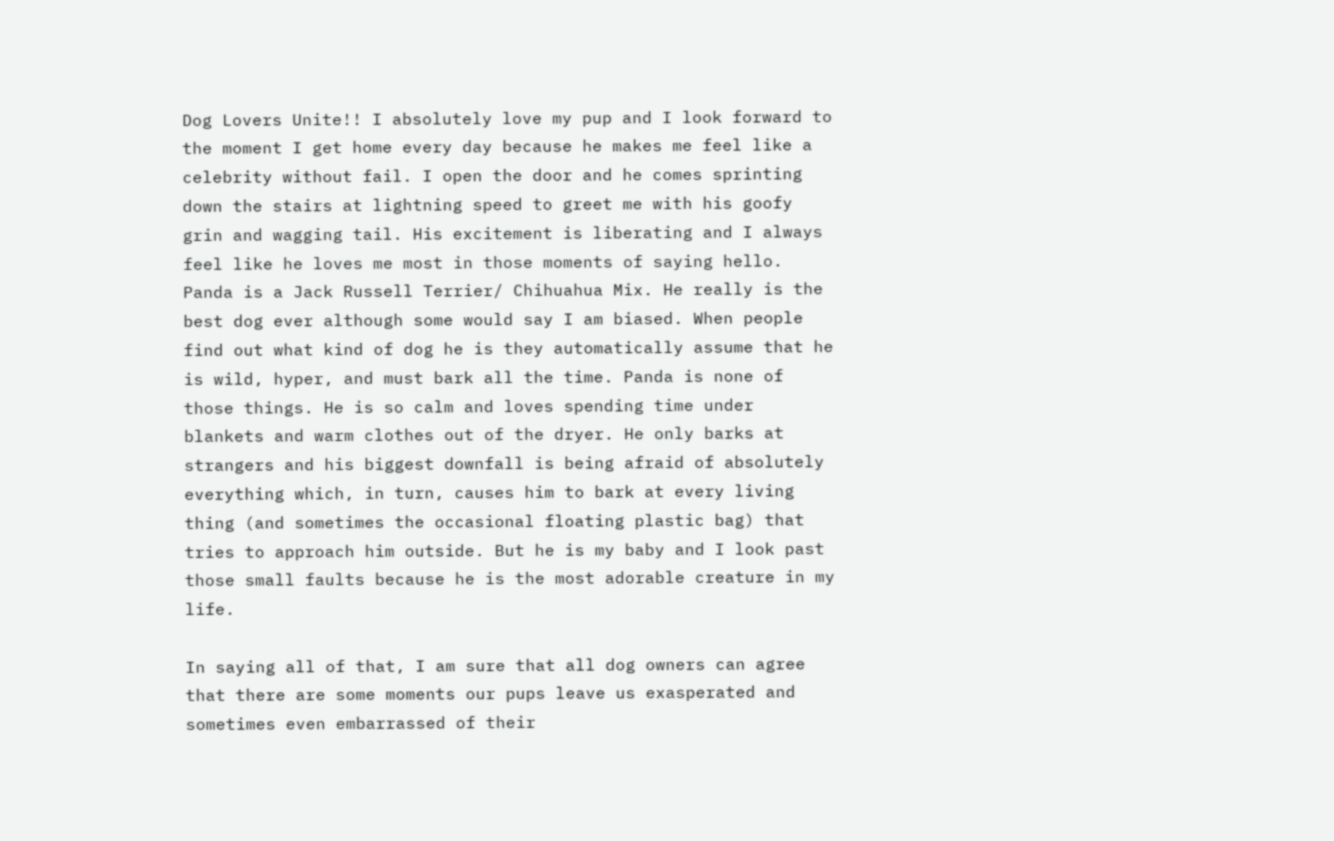Dog Lovers Unite!! I absolutely love my pup and I look forward to the moment I get home every day because he makes me feel like a celebrity without fail. I open the door and he comes sprinting down the stairs at lightning speed to greet me with his goofy grin and wagging tail. His excitement is liberating and I always feel like he loves me most in those moments of saying hello. Panda is a Jack Russell Terrier/ Chihuahua Mix. He really is the best dog ever although some would say I am biased. When people find out what kind of dog he is they automatically assume that he is wild, hyper, and must bark all the time. Panda is none of those things. He is so calm and loves spending time under blankets and warm clothes out of the dryer. He only barks at strangers and his biggest downfall is being afraid of absolutely everything which, in turn, causes him to bark at every living thing (and sometimes the occasional floating plastic bag) that tries to approach him outside. But he is my baby and I look past those small faults because he is the most adorable creature in my life.

In saying all of that, I am sure that all dog owners can agree that there are some moments our pups leave us exasperated and sometimes even embarrassed of their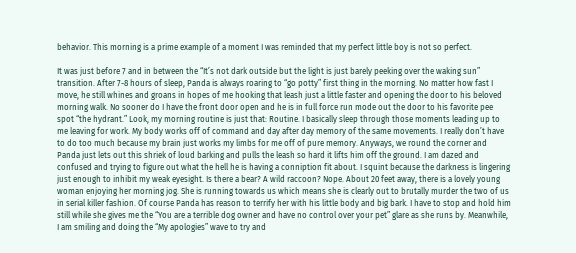behavior. This morning is a prime example of a moment I was reminded that my perfect little boy is not so perfect.

It was just before 7 and in between the “It’s not dark outside but the light is just barely peeking over the waking sun” transition. After 7-8 hours of sleep, Panda is always roaring to “go potty” first thing in the morning. No matter how fast I move, he still whines and groans in hopes of me hooking that leash just a little faster and opening the door to his beloved morning walk. No sooner do I have the front door open and he is in full force run mode out the door to his favorite pee spot “the hydrant.” Look, my morning routine is just that: Routine. I basically sleep through those moments leading up to me leaving for work. My body works off of command and day after day memory of the same movements. I really don’t have to do too much because my brain just works my limbs for me off of pure memory. Anyways, we round the corner and Panda just lets out this shriek of loud barking and pulls the leash so hard it lifts him off the ground. I am dazed and confused and trying to figure out what the hell he is having a conniption fit about. I squint because the darkness is lingering just enough to inhibit my weak eyesight. Is there a bear? A wild raccoon? Nope. About 20 feet away, there is a lovely young woman enjoying her morning jog. She is running towards us which means she is clearly out to brutally murder the two of us in serial killer fashion. Of course Panda has reason to terrify her with his little body and big bark. I have to stop and hold him still while she gives me the “You are a terrible dog owner and have no control over your pet” glare as she runs by. Meanwhile, I am smiling and doing the “My apologies” wave to try and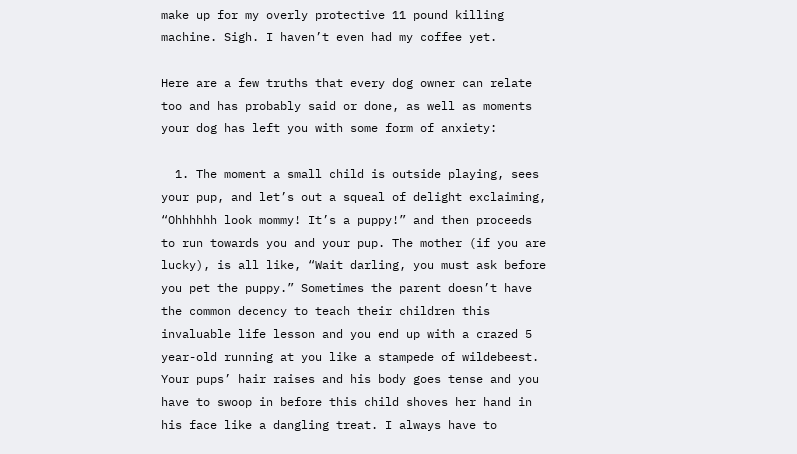make up for my overly protective 11 pound killing machine. Sigh. I haven’t even had my coffee yet.

Here are a few truths that every dog owner can relate too and has probably said or done, as well as moments your dog has left you with some form of anxiety:

  1. The moment a small child is outside playing, sees your pup, and let’s out a squeal of delight exclaiming, “Ohhhhhh look mommy! It’s a puppy!” and then proceeds to run towards you and your pup. The mother (if you are lucky), is all like, “Wait darling, you must ask before you pet the puppy.” Sometimes the parent doesn’t have the common decency to teach their children this invaluable life lesson and you end up with a crazed 5 year-old running at you like a stampede of wildebeest. Your pups’ hair raises and his body goes tense and you have to swoop in before this child shoves her hand in his face like a dangling treat. I always have to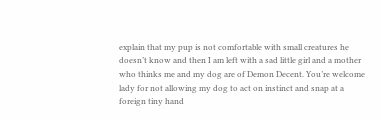explain that my pup is not comfortable with small creatures he doesn’t know and then I am left with a sad little girl and a mother who thinks me and my dog are of Demon Decent. You’re welcome lady for not allowing my dog to act on instinct and snap at a foreign tiny hand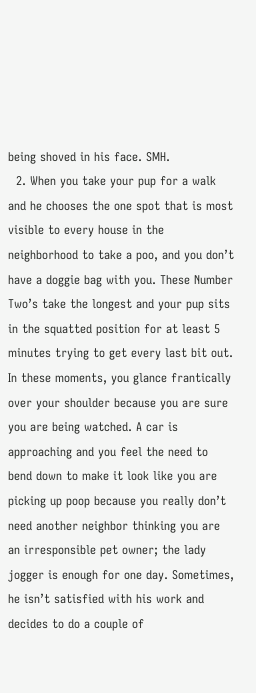being shoved in his face. SMH.
  2. When you take your pup for a walk and he chooses the one spot that is most visible to every house in the neighborhood to take a poo, and you don’t have a doggie bag with you. These Number Two’s take the longest and your pup sits in the squatted position for at least 5 minutes trying to get every last bit out. In these moments, you glance frantically over your shoulder because you are sure you are being watched. A car is approaching and you feel the need to bend down to make it look like you are picking up poop because you really don’t need another neighbor thinking you are an irresponsible pet owner; the lady jogger is enough for one day. Sometimes, he isn’t satisfied with his work and decides to do a couple of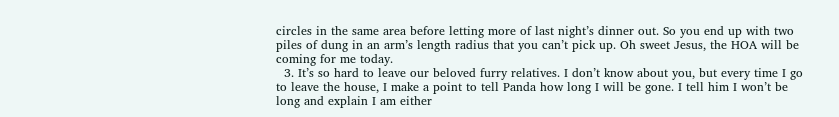circles in the same area before letting more of last night’s dinner out. So you end up with two piles of dung in an arm’s length radius that you can’t pick up. Oh sweet Jesus, the HOA will be coming for me today.
  3. It’s so hard to leave our beloved furry relatives. I don’t know about you, but every time I go to leave the house, I make a point to tell Panda how long I will be gone. I tell him I won’t be long and explain I am either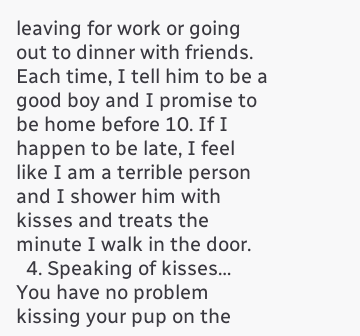leaving for work or going out to dinner with friends. Each time, I tell him to be a good boy and I promise to be home before 10. If I happen to be late, I feel like I am a terrible person and I shower him with kisses and treats the minute I walk in the door.
  4. Speaking of kisses… You have no problem kissing your pup on the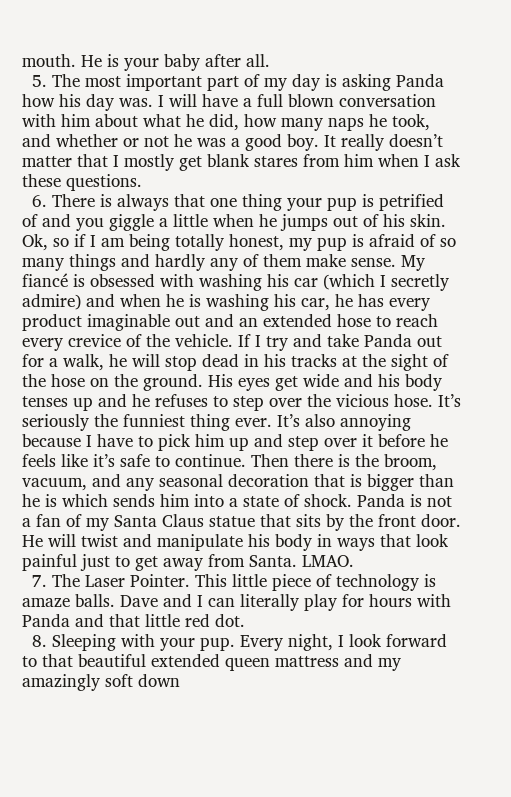mouth. He is your baby after all.
  5. The most important part of my day is asking Panda how his day was. I will have a full blown conversation with him about what he did, how many naps he took, and whether or not he was a good boy. It really doesn’t matter that I mostly get blank stares from him when I ask these questions.
  6. There is always that one thing your pup is petrified of and you giggle a little when he jumps out of his skin. Ok, so if I am being totally honest, my pup is afraid of so many things and hardly any of them make sense. My fiancé is obsessed with washing his car (which I secretly admire) and when he is washing his car, he has every product imaginable out and an extended hose to reach every crevice of the vehicle. If I try and take Panda out for a walk, he will stop dead in his tracks at the sight of the hose on the ground. His eyes get wide and his body tenses up and he refuses to step over the vicious hose. It’s seriously the funniest thing ever. It’s also annoying because I have to pick him up and step over it before he feels like it’s safe to continue. Then there is the broom, vacuum, and any seasonal decoration that is bigger than he is which sends him into a state of shock. Panda is not a fan of my Santa Claus statue that sits by the front door. He will twist and manipulate his body in ways that look painful just to get away from Santa. LMAO.
  7. The Laser Pointer. This little piece of technology is amaze balls. Dave and I can literally play for hours with Panda and that little red dot.
  8. Sleeping with your pup. Every night, I look forward to that beautiful extended queen mattress and my amazingly soft down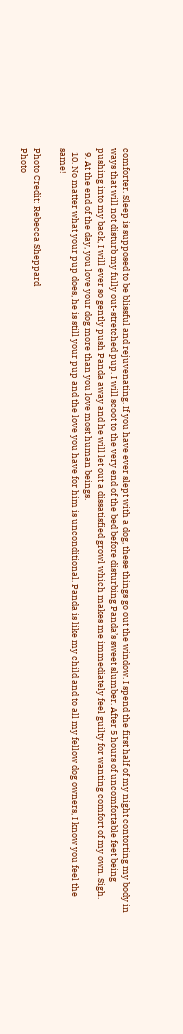comforter. Sleep is supposed to be blissful and rejuvenating. If you have ever slept with a dog, these things go out the window. I spend the first half of my night contorting my body in ways that will not disturb my fully out-stretched pup. I will scoot to the very end of the bed before disturbing Panda’s sweet slumber. After 5 hours of uncomfortable feet being pushing into my back, I will ever so gently push Panda away and he will let out a dissatisfied growl which makes me immediately feel guilty for wanting comfort of my own. Sigh.
  9. At the end of the day, you love your dog more than you love most human beings.
  10. No matter what your pup does, he is still your pup and the love you have for him is unconditional. Panda is like my child and to all my fellow dog owners, I know you feel the same!

Photo Credit: Rebecca Sheppard
Photo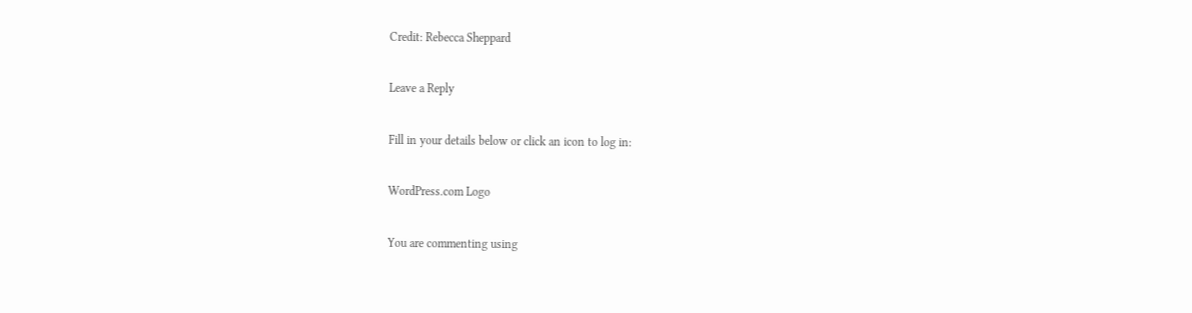Credit: Rebecca Sheppard

Leave a Reply

Fill in your details below or click an icon to log in:

WordPress.com Logo

You are commenting using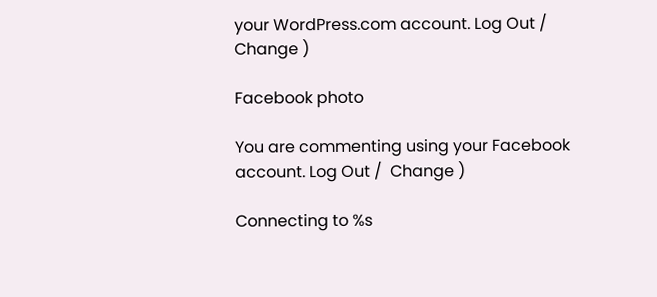your WordPress.com account. Log Out /  Change )

Facebook photo

You are commenting using your Facebook account. Log Out /  Change )

Connecting to %s